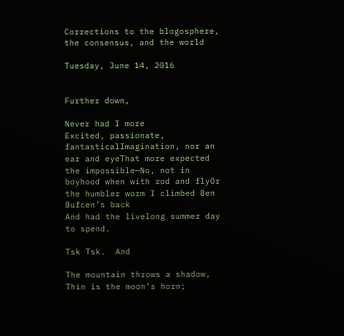Corrections to the blogosphere, the consensus, and the world

Tuesday, June 14, 2016


Further down,

Never had I more
Excited, passionate, fantasticalImagination, nor an ear and eyeThat more expected the impossible—No, not in boyhood when with rod and flyOr the humbler worm I climbed Ben Bufcen’s back
And had the livelong summer day to spend.

Tsk Tsk.  And

The mountain throws a shadow,
Thin is the moon’s horn;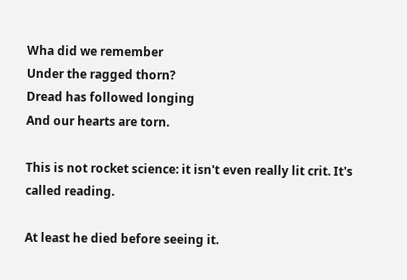Wha did we remember
Under the ragged thorn?
Dread has followed longing
And our hearts are torn.

This is not rocket science: it isn't even really lit crit. It's called reading.

At least he died before seeing it.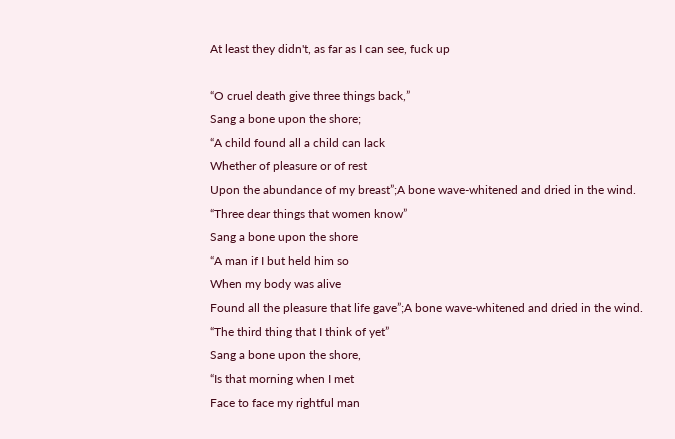At least they didn't, as far as I can see, fuck up

“O cruel death give three things back,”
Sang a bone upon the shore;
“A child found all a child can lack
Whether of pleasure or of rest
Upon the abundance of my breast”;A bone wave-whitened and dried in the wind.
“Three dear things that women know”
Sang a bone upon the shore
“A man if I but held him so
When my body was alive
Found all the pleasure that life gave”;A bone wave-whitened and dried in the wind.
“The third thing that I think of yet”
Sang a bone upon the shore,
“Is that morning when I met
Face to face my rightful man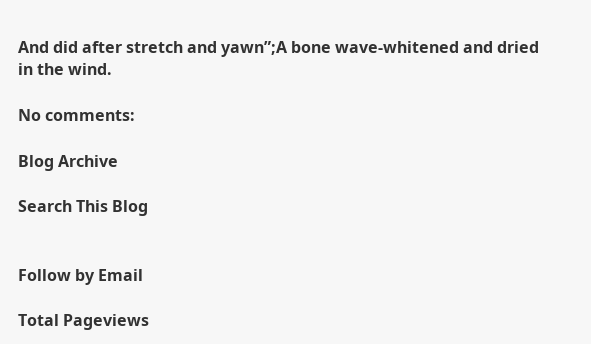And did after stretch and yawn”;A bone wave-whitened and dried in the wind.

No comments:

Blog Archive

Search This Blog


Follow by Email

Total Pageviews